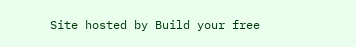Site hosted by Build your free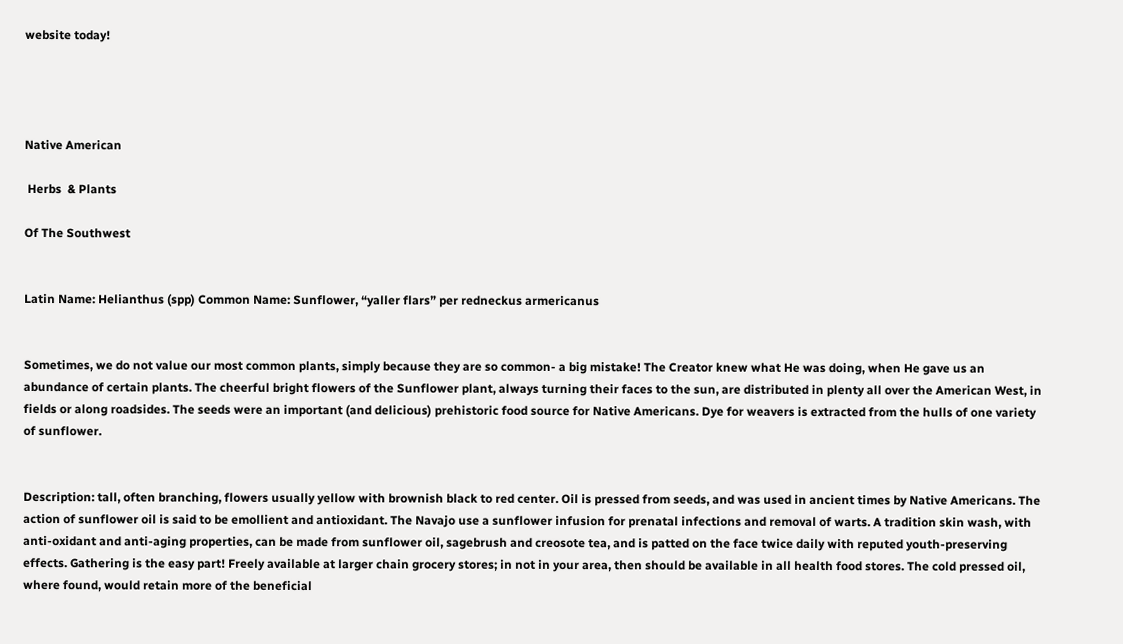website today!




Native American

 Herbs  & Plants

Of The Southwest


Latin Name: Helianthus (spp) Common Name: Sunflower, “yaller flars” per redneckus armericanus


Sometimes, we do not value our most common plants, simply because they are so common- a big mistake! The Creator knew what He was doing, when He gave us an abundance of certain plants. The cheerful bright flowers of the Sunflower plant, always turning their faces to the sun, are distributed in plenty all over the American West, in fields or along roadsides. The seeds were an important (and delicious) prehistoric food source for Native Americans. Dye for weavers is extracted from the hulls of one variety of sunflower.


Description: tall, often branching, flowers usually yellow with brownish black to red center. Oil is pressed from seeds, and was used in ancient times by Native Americans. The action of sunflower oil is said to be emollient and antioxidant. The Navajo use a sunflower infusion for prenatal infections and removal of warts. A tradition skin wash, with anti-oxidant and anti-aging properties, can be made from sunflower oil, sagebrush and creosote tea, and is patted on the face twice daily with reputed youth-preserving effects. Gathering is the easy part! Freely available at larger chain grocery stores; in not in your area, then should be available in all health food stores. The cold pressed oil, where found, would retain more of the beneficial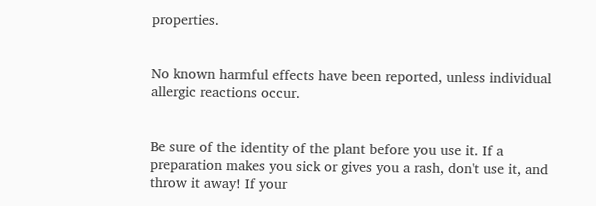properties.


No known harmful effects have been reported, unless individual allergic reactions occur.


Be sure of the identity of the plant before you use it. If a preparation makes you sick or gives you a rash, don't use it, and throw it away! If your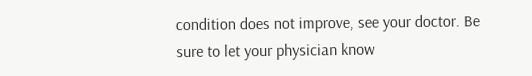condition does not improve, see your doctor. Be sure to let your physician know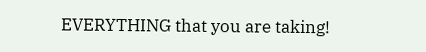EVERYTHING that you are taking!